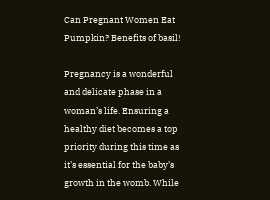Can Pregnant Women Eat Pumpkin? Benefits of basil!

Pregnancy is a wonderful and delicate phase in a woman’s life. Ensuring a healthy diet becomes a top priority during this time as it’s essential for the baby’s growth in the womb. While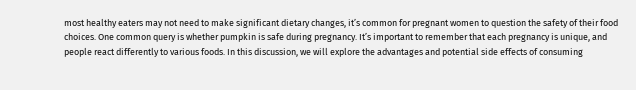most healthy eaters may not need to make significant dietary changes, it’s common for pregnant women to question the safety of their food choices. One common query is whether pumpkin is safe during pregnancy. It’s important to remember that each pregnancy is unique, and people react differently to various foods. In this discussion, we will explore the advantages and potential side effects of consuming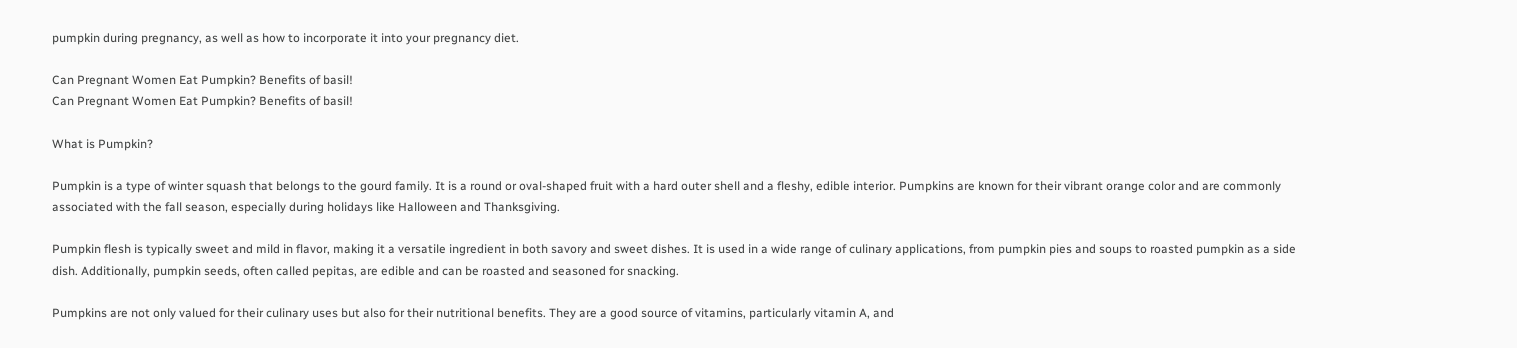pumpkin during pregnancy, as well as how to incorporate it into your pregnancy diet.

Can Pregnant Women Eat Pumpkin? Benefits of basil!
Can Pregnant Women Eat Pumpkin? Benefits of basil!

What is Pumpkin?

Pumpkin is a type of winter squash that belongs to the gourd family. It is a round or oval-shaped fruit with a hard outer shell and a fleshy, edible interior. Pumpkins are known for their vibrant orange color and are commonly associated with the fall season, especially during holidays like Halloween and Thanksgiving.

Pumpkin flesh is typically sweet and mild in flavor, making it a versatile ingredient in both savory and sweet dishes. It is used in a wide range of culinary applications, from pumpkin pies and soups to roasted pumpkin as a side dish. Additionally, pumpkin seeds, often called pepitas, are edible and can be roasted and seasoned for snacking.

Pumpkins are not only valued for their culinary uses but also for their nutritional benefits. They are a good source of vitamins, particularly vitamin A, and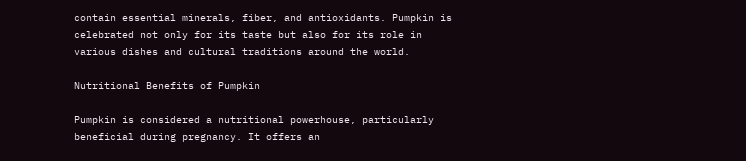contain essential minerals, fiber, and antioxidants. Pumpkin is celebrated not only for its taste but also for its role in various dishes and cultural traditions around the world.

Nutritional Benefits of Pumpkin

Pumpkin is considered a nutritional powerhouse, particularly beneficial during pregnancy. It offers an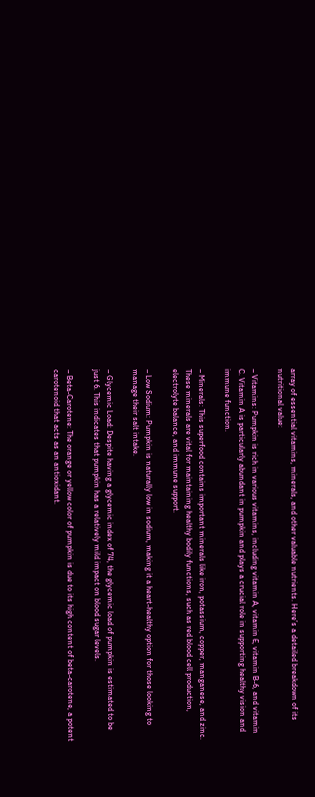array of essential vitamins, minerals, and other valuable nutrients. Here’s a detailed breakdown of its nutritional value:

– Vitamins: Pumpkin is rich in various vitamins, including vitamin A, vitamin E, vitamin B-6, and vitamin C. Vitamin A is particularly abundant in pumpkin and plays a crucial role in supporting healthy vision and immune function.

– Minerals: This superfood contains important minerals like iron, potassium, copper, manganese, and zinc. These minerals are vital for maintaining healthy bodily functions, such as red blood cell production, electrolyte balance, and immune support.

– Low Sodium: Pumpkin is naturally low in sodium, making it a heart-healthy option for those looking to manage their salt intake.

– Glycemic Load: Despite having a glycemic index of 74, the glycemic load of pumpkin is estimated to be just 6. This indicates that pumpkin has a relatively mild impact on blood sugar levels.

– Beta-Carotene: The orange or yellow color of pumpkin is due to its high content of beta-carotene, a potent carotenoid that acts as an antioxidant.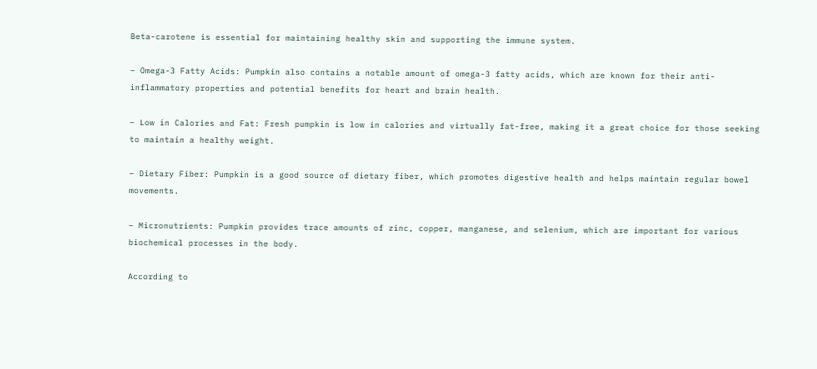Beta-carotene is essential for maintaining healthy skin and supporting the immune system.

– Omega-3 Fatty Acids: Pumpkin also contains a notable amount of omega-3 fatty acids, which are known for their anti-inflammatory properties and potential benefits for heart and brain health.

– Low in Calories and Fat: Fresh pumpkin is low in calories and virtually fat-free, making it a great choice for those seeking to maintain a healthy weight.

– Dietary Fiber: Pumpkin is a good source of dietary fiber, which promotes digestive health and helps maintain regular bowel movements.

– Micronutrients: Pumpkin provides trace amounts of zinc, copper, manganese, and selenium, which are important for various biochemical processes in the body.

According to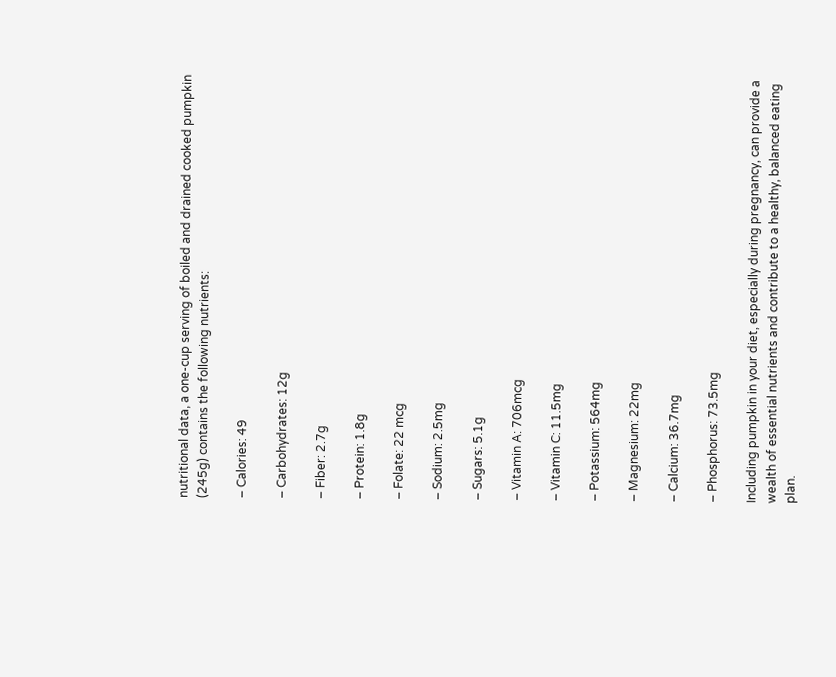nutritional data, a one-cup serving of boiled and drained cooked pumpkin (245g) contains the following nutrients:

– Calories: 49

– Carbohydrates: 12g

– Fiber: 2.7g

– Protein: 1.8g

– Folate: 22 mcg

– Sodium: 2.5mg

– Sugars: 5.1g

– Vitamin A: 706mcg

– Vitamin C: 11.5mg

– Potassium: 564mg

– Magnesium: 22mg

– Calcium: 36.7mg

– Phosphorus: 73.5mg

Including pumpkin in your diet, especially during pregnancy, can provide a wealth of essential nutrients and contribute to a healthy, balanced eating plan.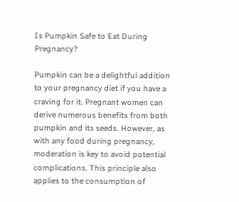Is Pumpkin Safe to Eat During Pregnancy?

Pumpkin can be a delightful addition to your pregnancy diet if you have a craving for it. Pregnant women can derive numerous benefits from both pumpkin and its seeds. However, as with any food during pregnancy, moderation is key to avoid potential complications. This principle also applies to the consumption of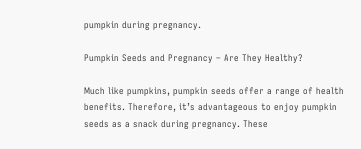pumpkin during pregnancy.

Pumpkin Seeds and Pregnancy – Are They Healthy?

Much like pumpkins, pumpkin seeds offer a range of health benefits. Therefore, it’s advantageous to enjoy pumpkin seeds as a snack during pregnancy. These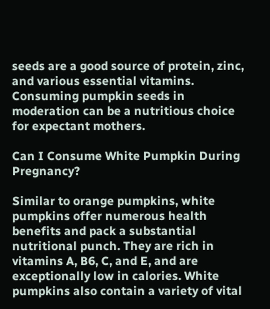seeds are a good source of protein, zinc, and various essential vitamins. Consuming pumpkin seeds in moderation can be a nutritious choice for expectant mothers.

Can I Consume White Pumpkin During Pregnancy?

Similar to orange pumpkins, white pumpkins offer numerous health benefits and pack a substantial nutritional punch. They are rich in vitamins A, B6, C, and E, and are exceptionally low in calories. White pumpkins also contain a variety of vital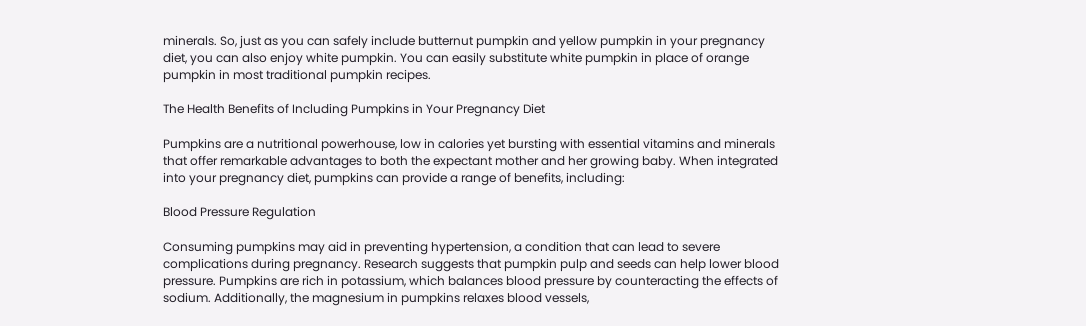minerals. So, just as you can safely include butternut pumpkin and yellow pumpkin in your pregnancy diet, you can also enjoy white pumpkin. You can easily substitute white pumpkin in place of orange pumpkin in most traditional pumpkin recipes.

The Health Benefits of Including Pumpkins in Your Pregnancy Diet

Pumpkins are a nutritional powerhouse, low in calories yet bursting with essential vitamins and minerals that offer remarkable advantages to both the expectant mother and her growing baby. When integrated into your pregnancy diet, pumpkins can provide a range of benefits, including:

Blood Pressure Regulation

Consuming pumpkins may aid in preventing hypertension, a condition that can lead to severe complications during pregnancy. Research suggests that pumpkin pulp and seeds can help lower blood pressure. Pumpkins are rich in potassium, which balances blood pressure by counteracting the effects of sodium. Additionally, the magnesium in pumpkins relaxes blood vessels,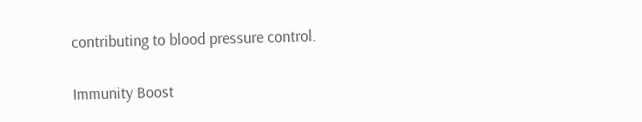contributing to blood pressure control.

Immunity Boost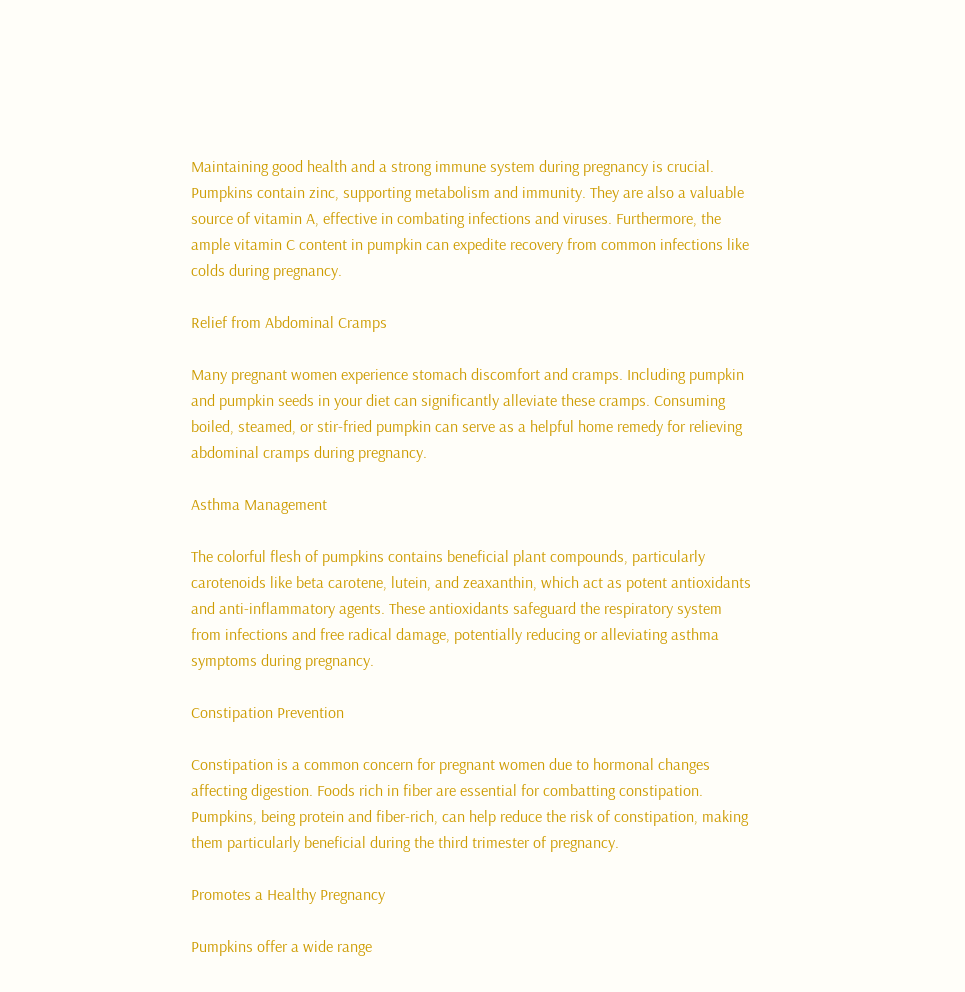Maintaining good health and a strong immune system during pregnancy is crucial. Pumpkins contain zinc, supporting metabolism and immunity. They are also a valuable source of vitamin A, effective in combating infections and viruses. Furthermore, the ample vitamin C content in pumpkin can expedite recovery from common infections like colds during pregnancy.

Relief from Abdominal Cramps

Many pregnant women experience stomach discomfort and cramps. Including pumpkin and pumpkin seeds in your diet can significantly alleviate these cramps. Consuming boiled, steamed, or stir-fried pumpkin can serve as a helpful home remedy for relieving abdominal cramps during pregnancy.

Asthma Management

The colorful flesh of pumpkins contains beneficial plant compounds, particularly carotenoids like beta carotene, lutein, and zeaxanthin, which act as potent antioxidants and anti-inflammatory agents. These antioxidants safeguard the respiratory system from infections and free radical damage, potentially reducing or alleviating asthma symptoms during pregnancy.

Constipation Prevention

Constipation is a common concern for pregnant women due to hormonal changes affecting digestion. Foods rich in fiber are essential for combatting constipation. Pumpkins, being protein and fiber-rich, can help reduce the risk of constipation, making them particularly beneficial during the third trimester of pregnancy.

Promotes a Healthy Pregnancy

Pumpkins offer a wide range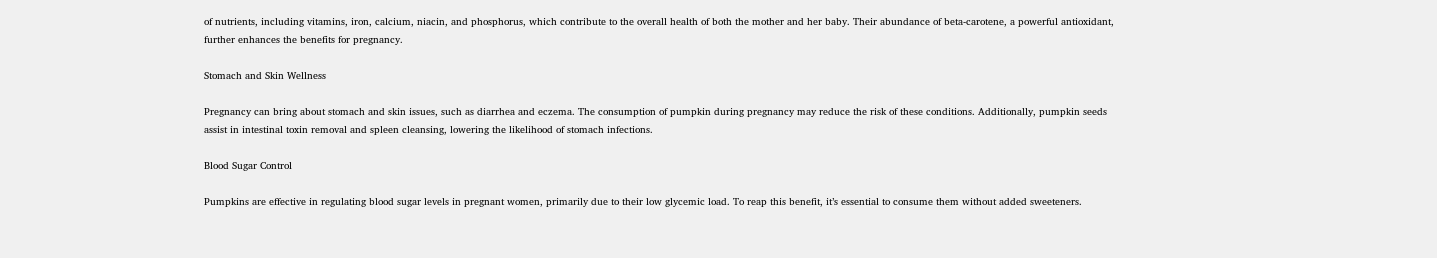of nutrients, including vitamins, iron, calcium, niacin, and phosphorus, which contribute to the overall health of both the mother and her baby. Their abundance of beta-carotene, a powerful antioxidant, further enhances the benefits for pregnancy.

Stomach and Skin Wellness

Pregnancy can bring about stomach and skin issues, such as diarrhea and eczema. The consumption of pumpkin during pregnancy may reduce the risk of these conditions. Additionally, pumpkin seeds assist in intestinal toxin removal and spleen cleansing, lowering the likelihood of stomach infections.

Blood Sugar Control

Pumpkins are effective in regulating blood sugar levels in pregnant women, primarily due to their low glycemic load. To reap this benefit, it’s essential to consume them without added sweeteners.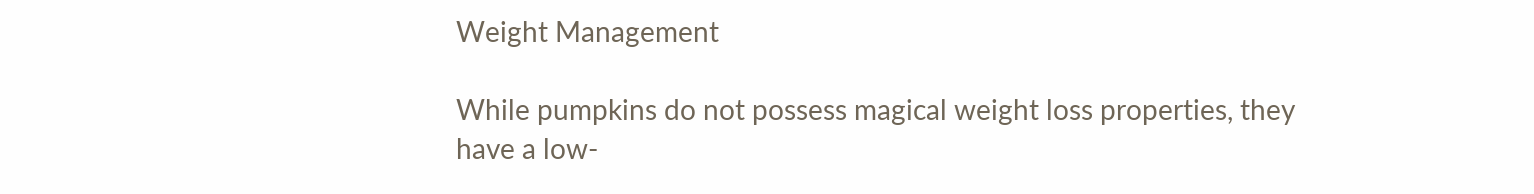Weight Management

While pumpkins do not possess magical weight loss properties, they have a low-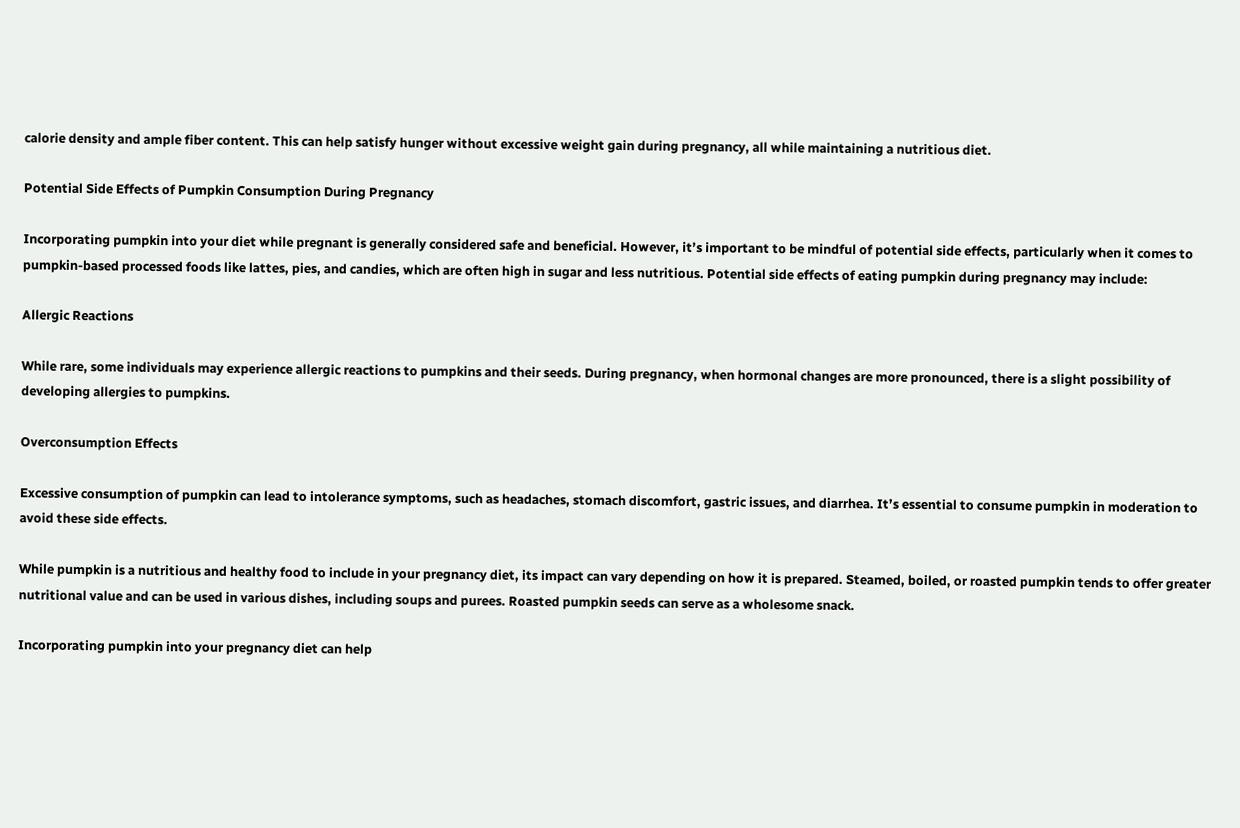calorie density and ample fiber content. This can help satisfy hunger without excessive weight gain during pregnancy, all while maintaining a nutritious diet.

Potential Side Effects of Pumpkin Consumption During Pregnancy

Incorporating pumpkin into your diet while pregnant is generally considered safe and beneficial. However, it’s important to be mindful of potential side effects, particularly when it comes to pumpkin-based processed foods like lattes, pies, and candies, which are often high in sugar and less nutritious. Potential side effects of eating pumpkin during pregnancy may include:

Allergic Reactions

While rare, some individuals may experience allergic reactions to pumpkins and their seeds. During pregnancy, when hormonal changes are more pronounced, there is a slight possibility of developing allergies to pumpkins.

Overconsumption Effects

Excessive consumption of pumpkin can lead to intolerance symptoms, such as headaches, stomach discomfort, gastric issues, and diarrhea. It’s essential to consume pumpkin in moderation to avoid these side effects.

While pumpkin is a nutritious and healthy food to include in your pregnancy diet, its impact can vary depending on how it is prepared. Steamed, boiled, or roasted pumpkin tends to offer greater nutritional value and can be used in various dishes, including soups and purees. Roasted pumpkin seeds can serve as a wholesome snack.

Incorporating pumpkin into your pregnancy diet can help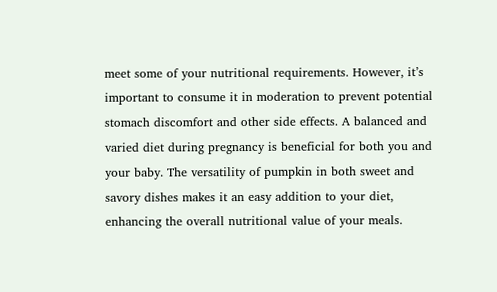meet some of your nutritional requirements. However, it’s important to consume it in moderation to prevent potential stomach discomfort and other side effects. A balanced and varied diet during pregnancy is beneficial for both you and your baby. The versatility of pumpkin in both sweet and savory dishes makes it an easy addition to your diet, enhancing the overall nutritional value of your meals.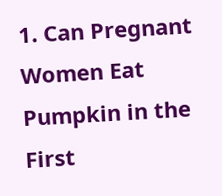1. Can Pregnant Women Eat Pumpkin in the First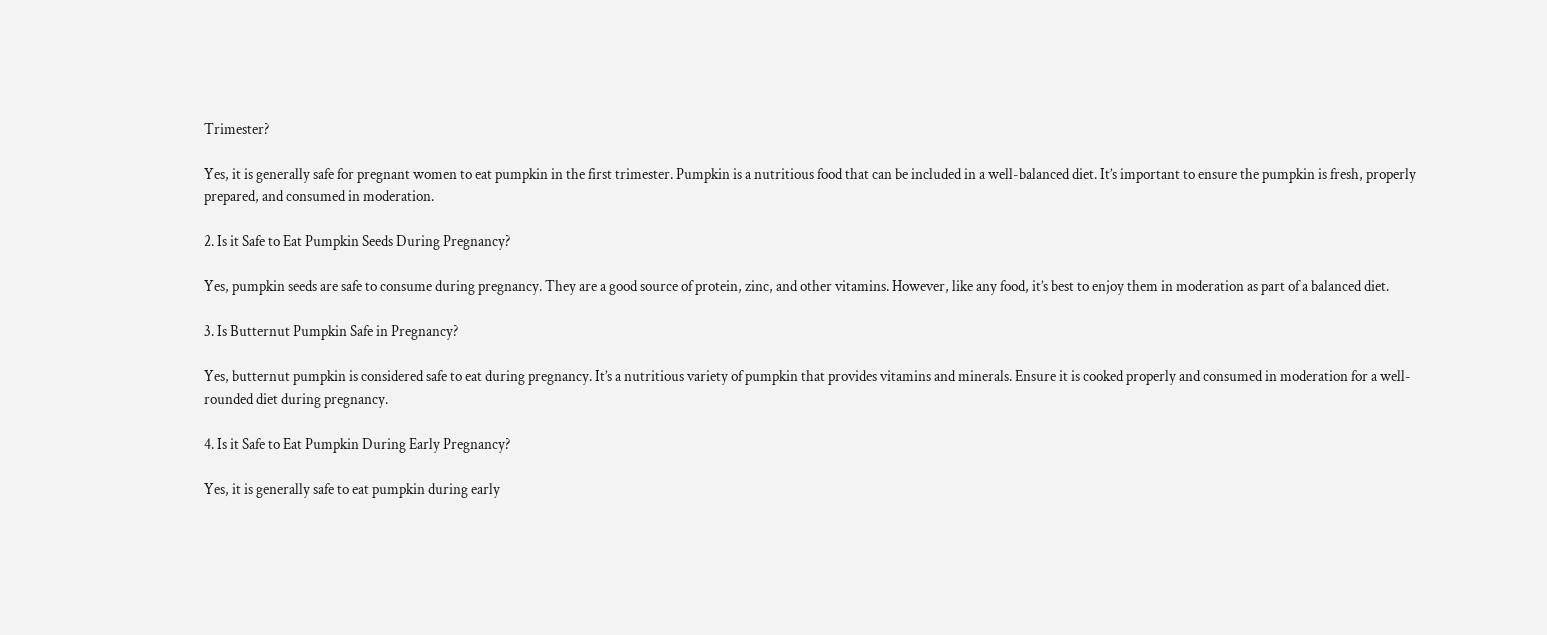Trimester?

Yes, it is generally safe for pregnant women to eat pumpkin in the first trimester. Pumpkin is a nutritious food that can be included in a well-balanced diet. It’s important to ensure the pumpkin is fresh, properly prepared, and consumed in moderation.

2. Is it Safe to Eat Pumpkin Seeds During Pregnancy?

Yes, pumpkin seeds are safe to consume during pregnancy. They are a good source of protein, zinc, and other vitamins. However, like any food, it’s best to enjoy them in moderation as part of a balanced diet.

3. Is Butternut Pumpkin Safe in Pregnancy?

Yes, butternut pumpkin is considered safe to eat during pregnancy. It’s a nutritious variety of pumpkin that provides vitamins and minerals. Ensure it is cooked properly and consumed in moderation for a well-rounded diet during pregnancy.

4. Is it Safe to Eat Pumpkin During Early Pregnancy?

Yes, it is generally safe to eat pumpkin during early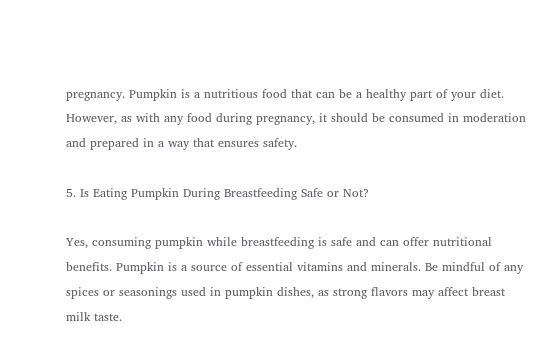pregnancy. Pumpkin is a nutritious food that can be a healthy part of your diet. However, as with any food during pregnancy, it should be consumed in moderation and prepared in a way that ensures safety.

5. Is Eating Pumpkin During Breastfeeding Safe or Not?

Yes, consuming pumpkin while breastfeeding is safe and can offer nutritional benefits. Pumpkin is a source of essential vitamins and minerals. Be mindful of any spices or seasonings used in pumpkin dishes, as strong flavors may affect breast milk taste.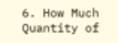6. How Much Quantity of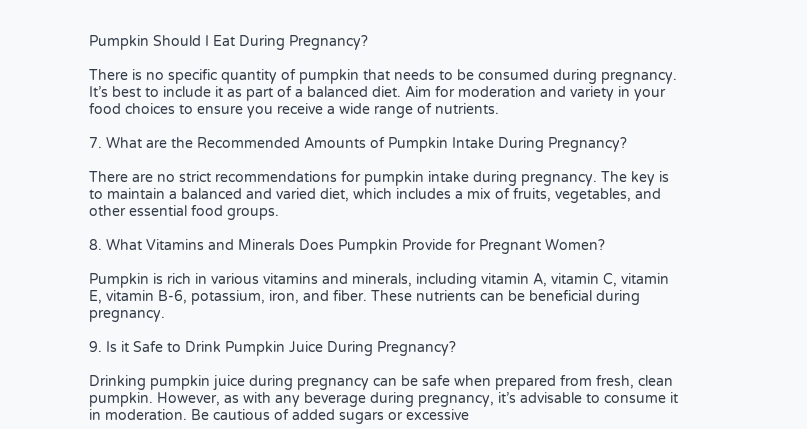Pumpkin Should I Eat During Pregnancy?

There is no specific quantity of pumpkin that needs to be consumed during pregnancy. It’s best to include it as part of a balanced diet. Aim for moderation and variety in your food choices to ensure you receive a wide range of nutrients.

7. What are the Recommended Amounts of Pumpkin Intake During Pregnancy?

There are no strict recommendations for pumpkin intake during pregnancy. The key is to maintain a balanced and varied diet, which includes a mix of fruits, vegetables, and other essential food groups.

8. What Vitamins and Minerals Does Pumpkin Provide for Pregnant Women?

Pumpkin is rich in various vitamins and minerals, including vitamin A, vitamin C, vitamin E, vitamin B-6, potassium, iron, and fiber. These nutrients can be beneficial during pregnancy.

9. Is it Safe to Drink Pumpkin Juice During Pregnancy?

Drinking pumpkin juice during pregnancy can be safe when prepared from fresh, clean pumpkin. However, as with any beverage during pregnancy, it’s advisable to consume it in moderation. Be cautious of added sugars or excessive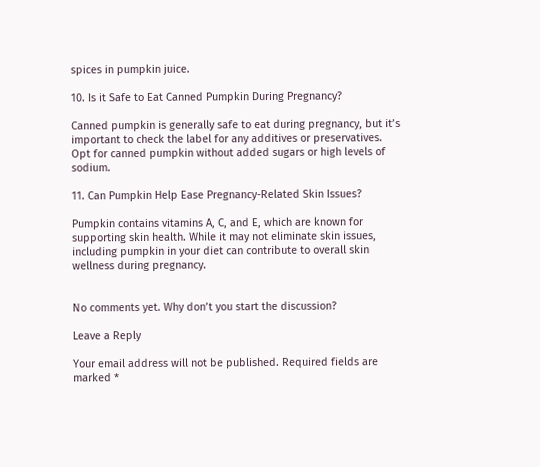spices in pumpkin juice.

10. Is it Safe to Eat Canned Pumpkin During Pregnancy?

Canned pumpkin is generally safe to eat during pregnancy, but it’s important to check the label for any additives or preservatives. Opt for canned pumpkin without added sugars or high levels of sodium.

11. Can Pumpkin Help Ease Pregnancy-Related Skin Issues?

Pumpkin contains vitamins A, C, and E, which are known for supporting skin health. While it may not eliminate skin issues, including pumpkin in your diet can contribute to overall skin wellness during pregnancy.


No comments yet. Why don’t you start the discussion?

Leave a Reply

Your email address will not be published. Required fields are marked *